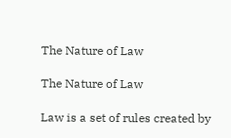The Nature of Law

The Nature of Law

Law is a set of rules created by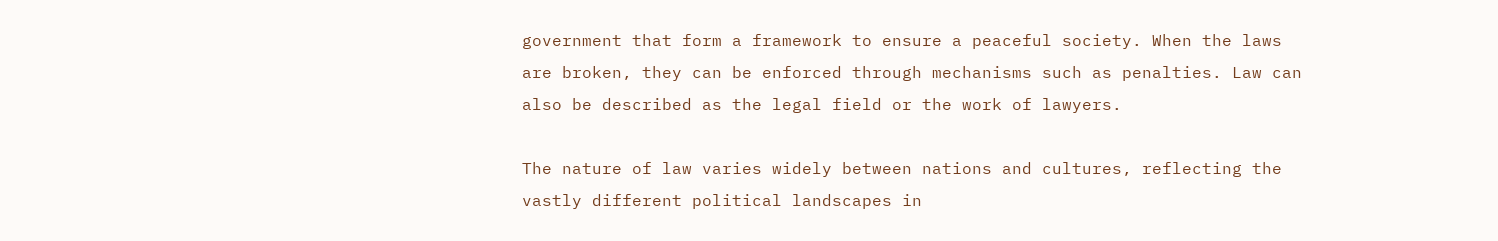government that form a framework to ensure a peaceful society. When the laws are broken, they can be enforced through mechanisms such as penalties. Law can also be described as the legal field or the work of lawyers.

The nature of law varies widely between nations and cultures, reflecting the vastly different political landscapes in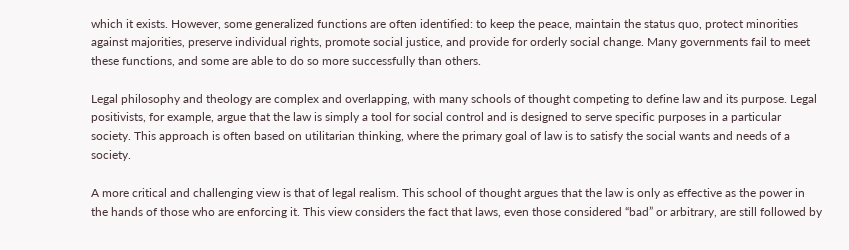which it exists. However, some generalized functions are often identified: to keep the peace, maintain the status quo, protect minorities against majorities, preserve individual rights, promote social justice, and provide for orderly social change. Many governments fail to meet these functions, and some are able to do so more successfully than others.

Legal philosophy and theology are complex and overlapping, with many schools of thought competing to define law and its purpose. Legal positivists, for example, argue that the law is simply a tool for social control and is designed to serve specific purposes in a particular society. This approach is often based on utilitarian thinking, where the primary goal of law is to satisfy the social wants and needs of a society.

A more critical and challenging view is that of legal realism. This school of thought argues that the law is only as effective as the power in the hands of those who are enforcing it. This view considers the fact that laws, even those considered “bad” or arbitrary, are still followed by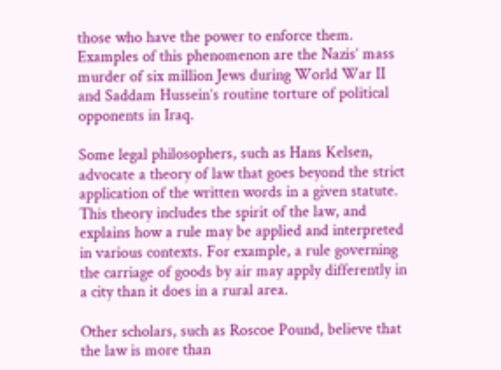those who have the power to enforce them. Examples of this phenomenon are the Nazis’ mass murder of six million Jews during World War II and Saddam Hussein’s routine torture of political opponents in Iraq.

Some legal philosophers, such as Hans Kelsen, advocate a theory of law that goes beyond the strict application of the written words in a given statute. This theory includes the spirit of the law, and explains how a rule may be applied and interpreted in various contexts. For example, a rule governing the carriage of goods by air may apply differently in a city than it does in a rural area.

Other scholars, such as Roscoe Pound, believe that the law is more than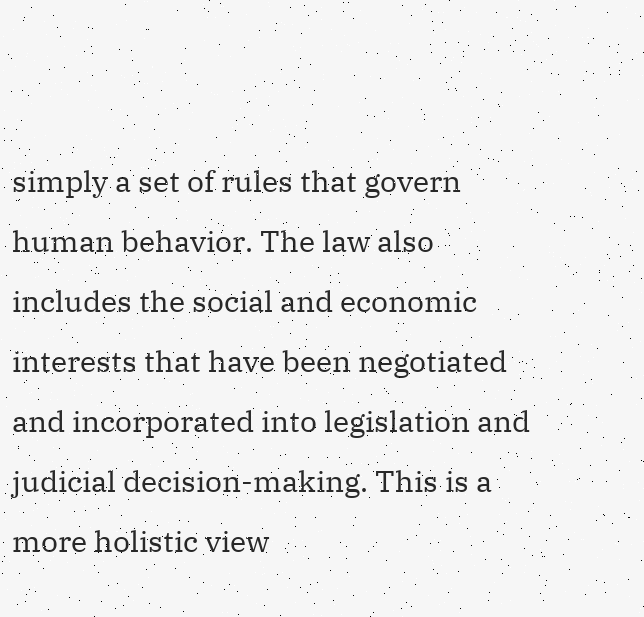simply a set of rules that govern human behavior. The law also includes the social and economic interests that have been negotiated and incorporated into legislation and judicial decision-making. This is a more holistic view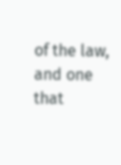of the law, and one that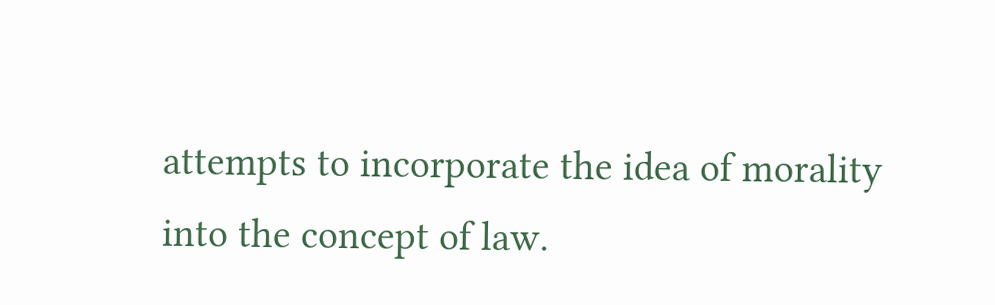attempts to incorporate the idea of morality into the concept of law.